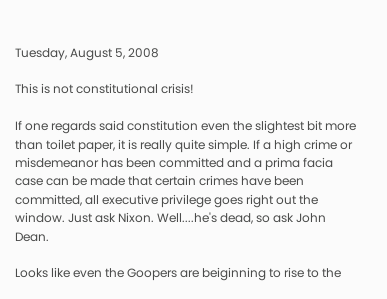Tuesday, August 5, 2008

This is not constitutional crisis!

If one regards said constitution even the slightest bit more than toilet paper, it is really quite simple. If a high crime or misdemeanor has been committed and a prima facia case can be made that certain crimes have been committed, all executive privilege goes right out the window. Just ask Nixon. Well....he's dead, so ask John Dean.

Looks like even the Goopers are beiginning to rise to the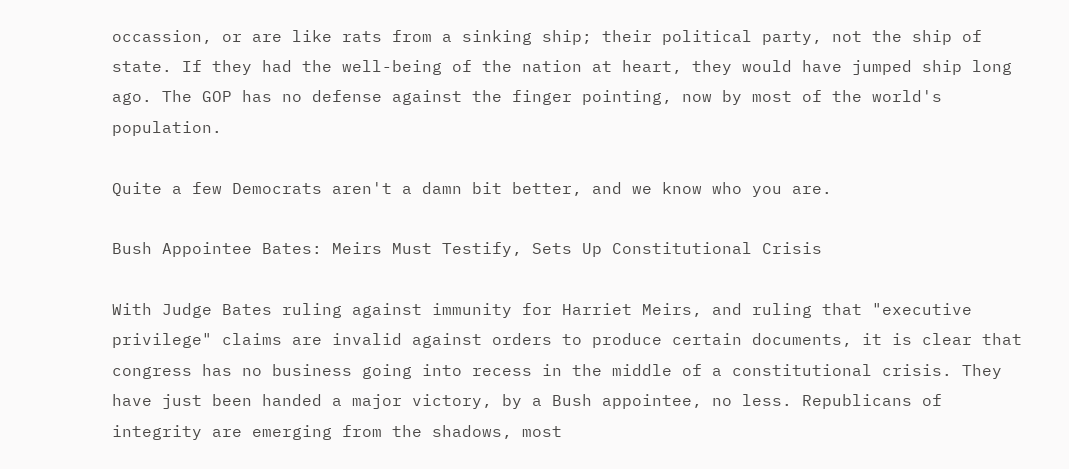occassion, or are like rats from a sinking ship; their political party, not the ship of state. If they had the well-being of the nation at heart, they would have jumped ship long ago. The GOP has no defense against the finger pointing, now by most of the world's population.

Quite a few Democrats aren't a damn bit better, and we know who you are.

Bush Appointee Bates: Meirs Must Testify, Sets Up Constitutional Crisis

With Judge Bates ruling against immunity for Harriet Meirs, and ruling that "executive privilege" claims are invalid against orders to produce certain documents, it is clear that congress has no business going into recess in the middle of a constitutional crisis. They have just been handed a major victory, by a Bush appointee, no less. Republicans of integrity are emerging from the shadows, most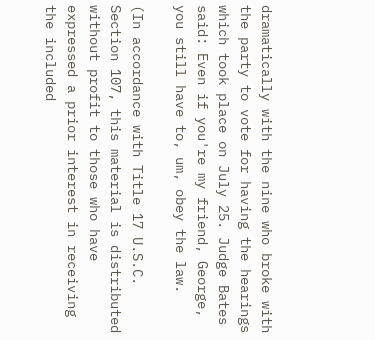dramatically with the nine who broke with the party to vote for having the hearings which took place on July 25. Judge Bates said: Even if you're my friend, George, you still have to, um, obey the law.

(In accordance with Title 17 U.S.C. Section 107, this material is distributed without profit to those who have expressed a prior interest in receiving the included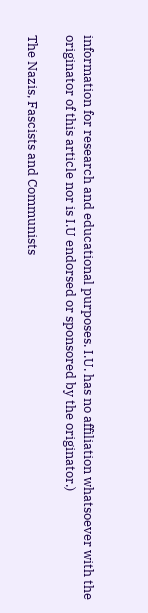information for research and educational purposes. I.U. has no affiliation whatsoever with the originator of this article nor is I.U endorsed or sponsored by the originator.)

The Nazis, Fascists and Communists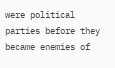were political parties before they became enemies of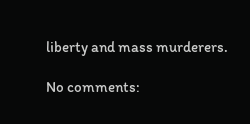liberty and mass murderers.

No comments: